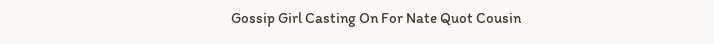Gossip Girl Casting On For Nate Quot Cousin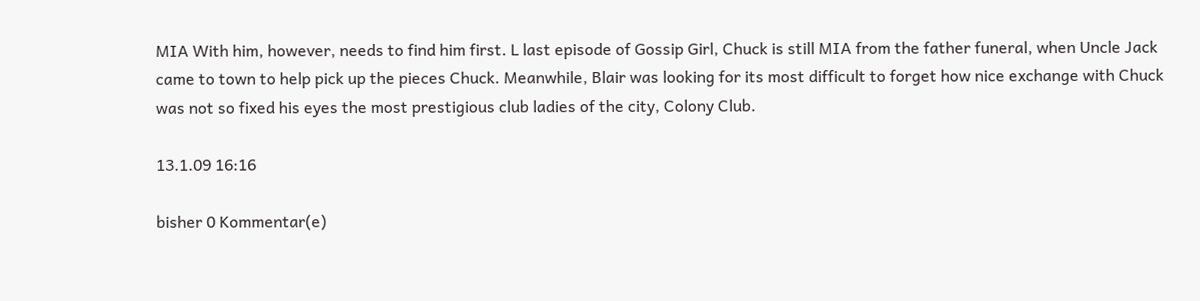MIA With him, however, needs to find him first. L last episode of Gossip Girl, Chuck is still MIA from the father funeral, when Uncle Jack came to town to help pick up the pieces Chuck. Meanwhile, Blair was looking for its most difficult to forget how nice exchange with Chuck was not so fixed his eyes the most prestigious club ladies of the city, Colony Club.

13.1.09 16:16

bisher 0 Kommentar(e)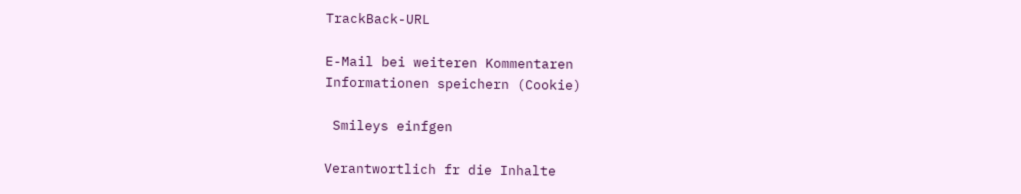TrackBack-URL

E-Mail bei weiteren Kommentaren
Informationen speichern (Cookie)

 Smileys einfgen

Verantwortlich fr die Inhalte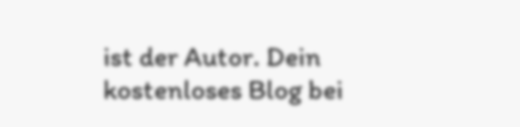ist der Autor. Dein kostenloses Blog bei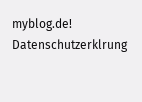myblog.de! Datenschutzerklrung